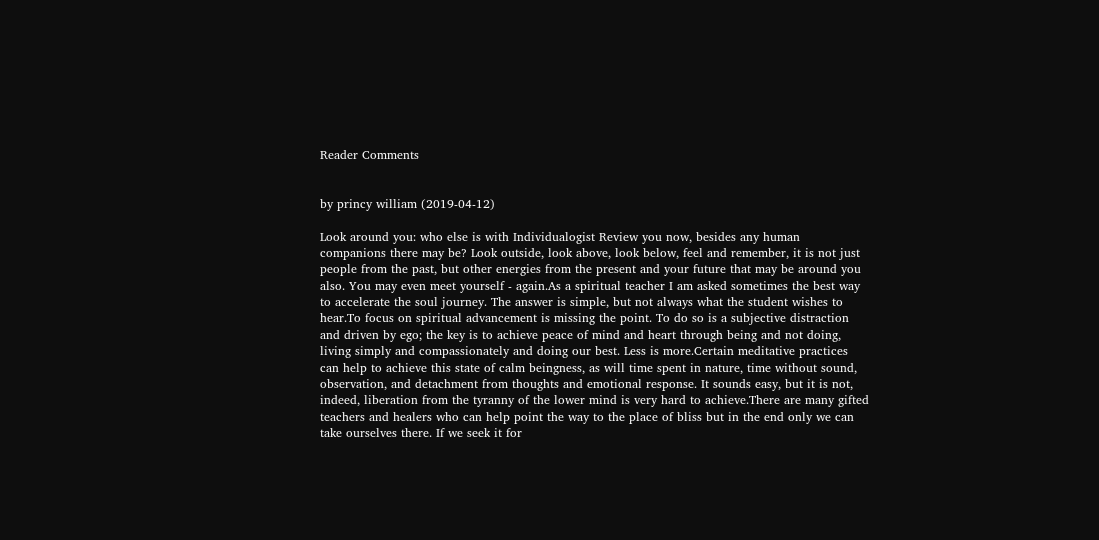Reader Comments


by princy william (2019-04-12)

Look around you: who else is with Individualogist Review you now, besides any human companions there may be? Look outside, look above, look below, feel and remember, it is not just people from the past, but other energies from the present and your future that may be around you also. You may even meet yourself - again.As a spiritual teacher I am asked sometimes the best way to accelerate the soul journey. The answer is simple, but not always what the student wishes to hear.To focus on spiritual advancement is missing the point. To do so is a subjective distraction and driven by ego; the key is to achieve peace of mind and heart through being and not doing, living simply and compassionately and doing our best. Less is more.Certain meditative practices can help to achieve this state of calm beingness, as will time spent in nature, time without sound, observation, and detachment from thoughts and emotional response. It sounds easy, but it is not, indeed, liberation from the tyranny of the lower mind is very hard to achieve.There are many gifted teachers and healers who can help point the way to the place of bliss but in the end only we can take ourselves there. If we seek it for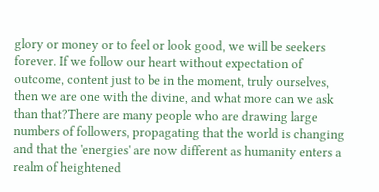glory or money or to feel or look good, we will be seekers forever. If we follow our heart without expectation of outcome, content just to be in the moment, truly ourselves, then we are one with the divine, and what more can we ask than that?There are many people who are drawing large numbers of followers, propagating that the world is changing and that the 'energies' are now different as humanity enters a realm of heightened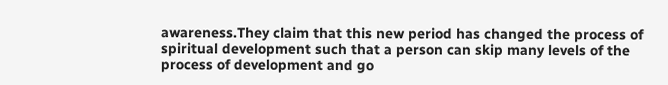awareness.They claim that this new period has changed the process of spiritual development such that a person can skip many levels of the process of development and go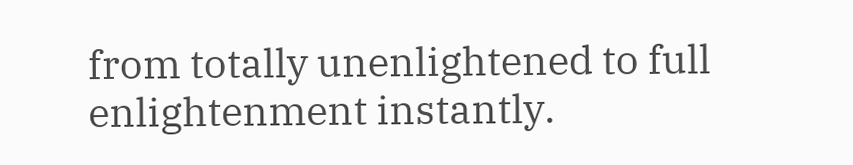from totally unenlightened to full enlightenment instantly.